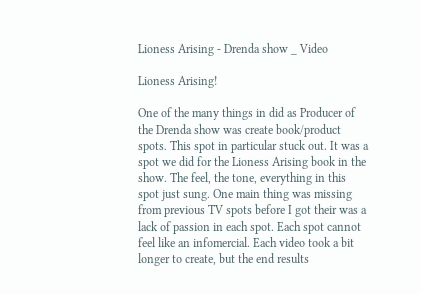Lioness Arising - Drenda show _ Video

Lioness Arising!

One of the many things in did as Producer of the Drenda show was create book/product spots. This spot in particular stuck out. It was a spot we did for the Lioness Arising book in the show. The feel, the tone, everything in this spot just sung. One main thing was missing from previous TV spots before I got their was a lack of passion in each spot. Each spot cannot feel like an infomercial. Each video took a bit longer to create, but the end results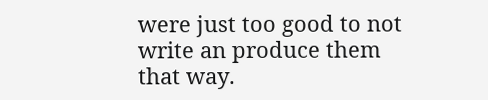were just too good to not write an produce them that way.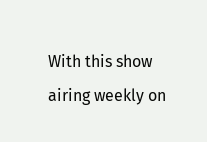With this show airing weekly on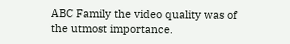ABC Family the video quality was of the utmost importance.